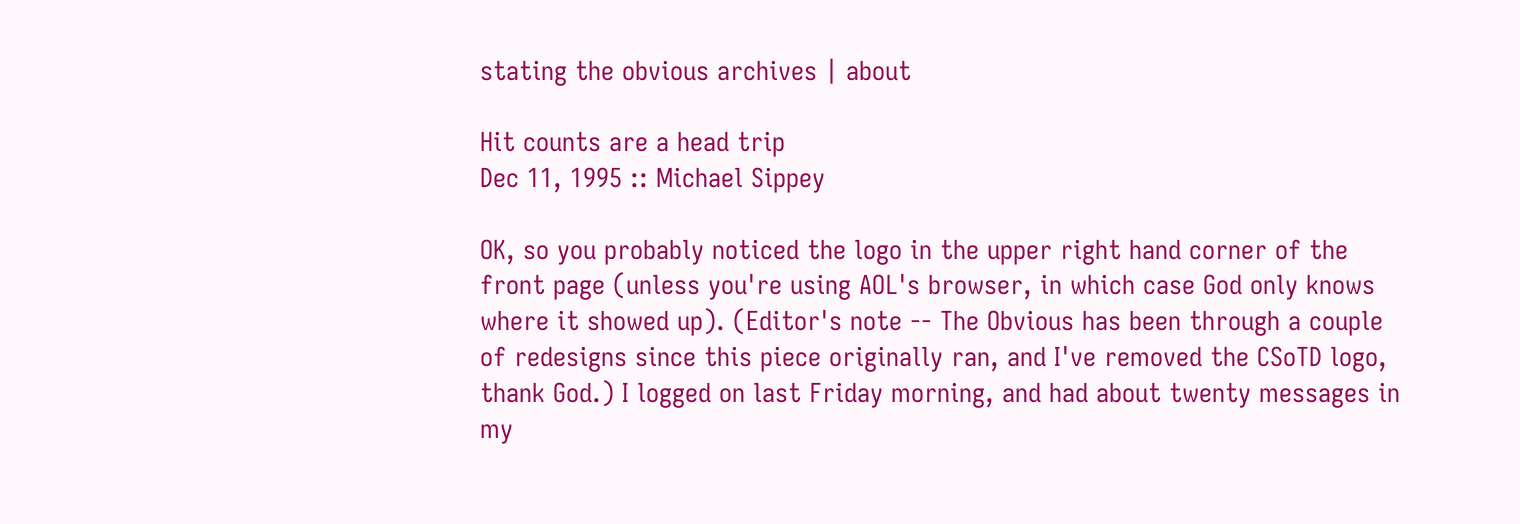stating the obvious archives | about

Hit counts are a head trip
Dec 11, 1995 :: Michael Sippey

OK, so you probably noticed the logo in the upper right hand corner of the front page (unless you're using AOL's browser, in which case God only knows where it showed up). (Editor's note -- The Obvious has been through a couple of redesigns since this piece originally ran, and I've removed the CSoTD logo, thank God.) I logged on last Friday morning, and had about twenty messages in my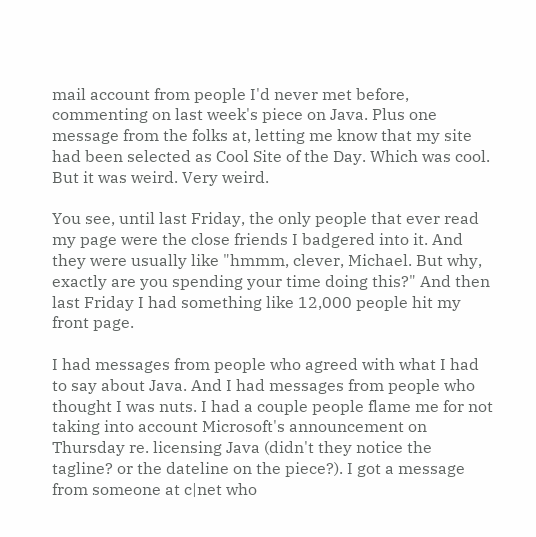mail account from people I'd never met before, commenting on last week's piece on Java. Plus one message from the folks at, letting me know that my site had been selected as Cool Site of the Day. Which was cool. But it was weird. Very weird.

You see, until last Friday, the only people that ever read my page were the close friends I badgered into it. And they were usually like "hmmm, clever, Michael. But why, exactly are you spending your time doing this?" And then last Friday I had something like 12,000 people hit my front page.

I had messages from people who agreed with what I had to say about Java. And I had messages from people who thought I was nuts. I had a couple people flame me for not taking into account Microsoft's announcement on Thursday re. licensing Java (didn't they notice the tagline? or the dateline on the piece?). I got a message from someone at c|net who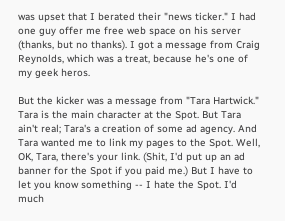was upset that I berated their "news ticker." I had one guy offer me free web space on his server (thanks, but no thanks). I got a message from Craig Reynolds, which was a treat, because he's one of my geek heros.

But the kicker was a message from "Tara Hartwick." Tara is the main character at the Spot. But Tara ain't real; Tara's a creation of some ad agency. And Tara wanted me to link my pages to the Spot. Well, OK, Tara, there's your link. (Shit, I'd put up an ad banner for the Spot if you paid me.) But I have to let you know something -- I hate the Spot. I'd much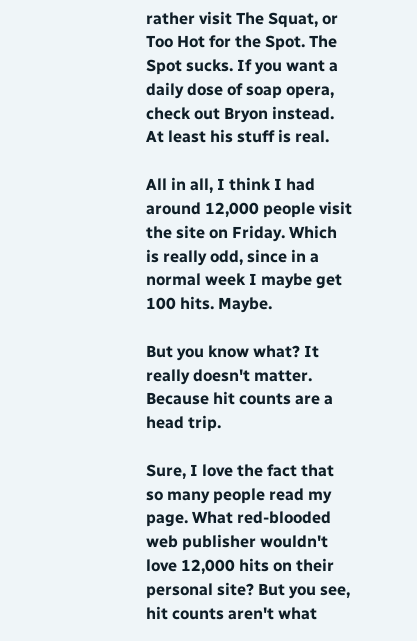rather visit The Squat, or Too Hot for the Spot. The Spot sucks. If you want a daily dose of soap opera, check out Bryon instead. At least his stuff is real.

All in all, I think I had around 12,000 people visit the site on Friday. Which is really odd, since in a normal week I maybe get 100 hits. Maybe.

But you know what? It really doesn't matter. Because hit counts are a head trip.

Sure, I love the fact that so many people read my page. What red-blooded web publisher wouldn't love 12,000 hits on their personal site? But you see, hit counts aren't what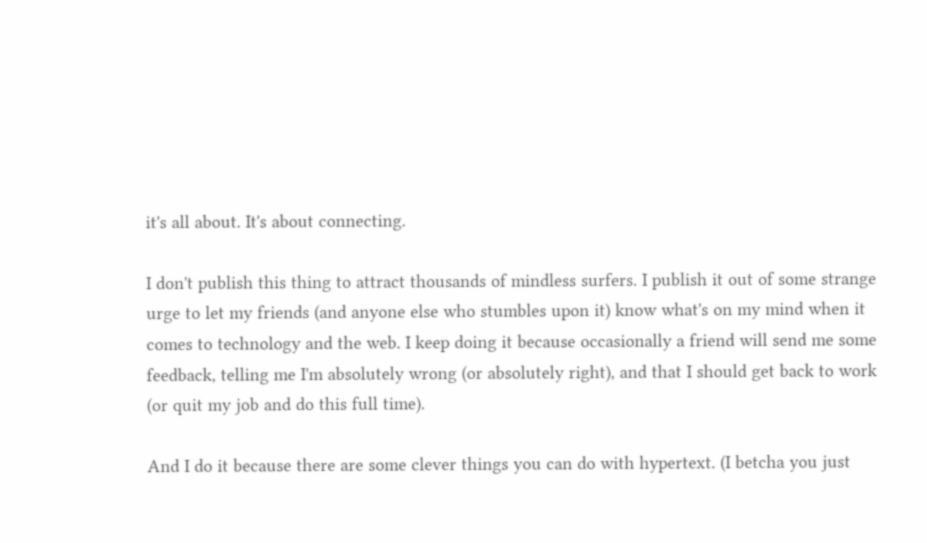it's all about. It's about connecting.

I don't publish this thing to attract thousands of mindless surfers. I publish it out of some strange urge to let my friends (and anyone else who stumbles upon it) know what's on my mind when it comes to technology and the web. I keep doing it because occasionally a friend will send me some feedback, telling me I'm absolutely wrong (or absolutely right), and that I should get back to work (or quit my job and do this full time).

And I do it because there are some clever things you can do with hypertext. (I betcha you just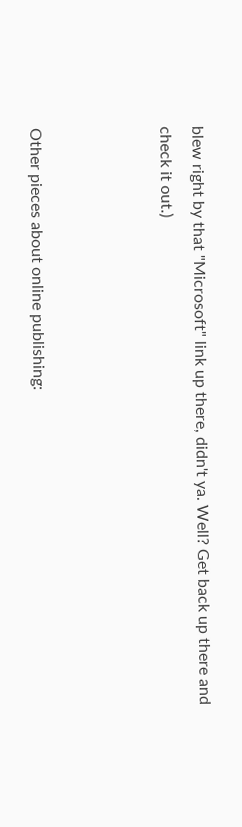blew right by that "Microsoft" link up there, didn't ya. Well? Get back up there and check it out.)



Other pieces about online publishing: